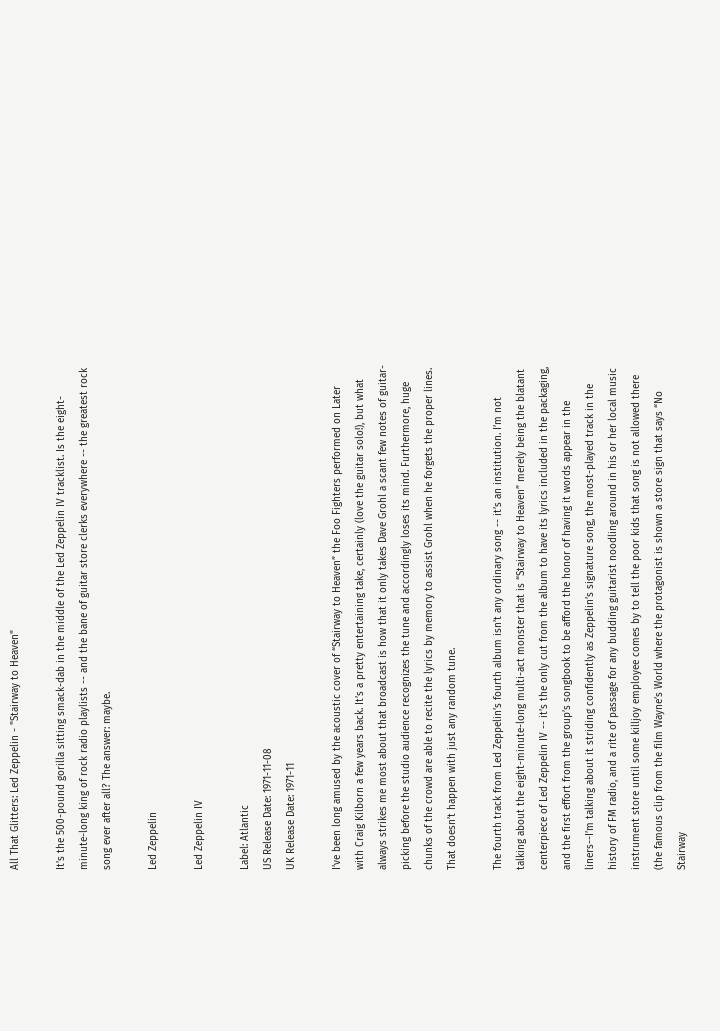All That Glitters: Led Zeppelin - "Stairway to Heaven"

It's the 500-pound gorilla sitting smack-dab in the middle of the Led Zeppelin IV tracklist. Is the eight-minute-long king of rock radio playlists -- and the bane of guitar store clerks everywhere -- the greatest rock song ever after all? The answer: maybe.

Led Zeppelin

Led Zeppelin IV

Label: Atlantic
US Release Date: 1971-11-08
UK Release Date: 1971-11

I’ve been long amused by the acoustic cover of “Stairway to Heaven” the Foo Fighters performed on Later with Craig Kilborn a few years back. It’s a pretty entertaining take, certainly (love the guitar solo!), but what always strikes me most about that broadcast is how that it only takes Dave Grohl a scant few notes of guitar-picking before the studio audience recognizes the tune and accordingly loses its mind. Furthermore, huge chunks of the crowd are able to recite the lyrics by memory to assist Grohl when he forgets the proper lines. That doesn’t happen with just any random tune.

The fourth track from Led Zeppelin’s fourth album isn’t any ordinary song -- it’s an institution. I’m not talking about the eight-minute-long multi-act monster that is “Stairway to Heaven” merely being the blatant centerpiece of Led Zeppelin IV -- it’s the only cut from the album to have its lyrics included in the packaging, and the first effort from the group’s songbook to be afford the honor of having it words appear in the liners--I’m talking about it striding confidently as Zeppelin’s signature song, the most-played track in the history of FM radio, and a rite of passage for any budding guitarist noodling around in his or her local music instrument store until some killjoy employee comes by to tell the poor kids that song is not allowed there (the famous clip from the film Wayne’s World where the protagonist is shown a store sign that says “No Stairway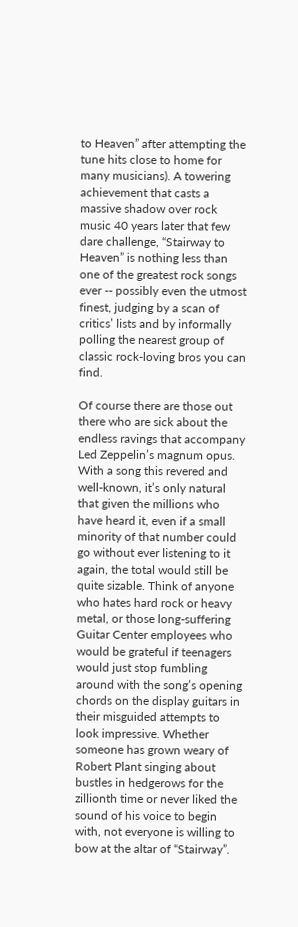to Heaven” after attempting the tune hits close to home for many musicians). A towering achievement that casts a massive shadow over rock music 40 years later that few dare challenge, “Stairway to Heaven” is nothing less than one of the greatest rock songs ever -- possibly even the utmost finest, judging by a scan of critics’ lists and by informally polling the nearest group of classic rock-loving bros you can find.

Of course there are those out there who are sick about the endless ravings that accompany Led Zeppelin’s magnum opus. With a song this revered and well-known, it’s only natural that given the millions who have heard it, even if a small minority of that number could go without ever listening to it again, the total would still be quite sizable. Think of anyone who hates hard rock or heavy metal, or those long-suffering Guitar Center employees who would be grateful if teenagers would just stop fumbling around with the song’s opening chords on the display guitars in their misguided attempts to look impressive. Whether someone has grown weary of Robert Plant singing about bustles in hedgerows for the zillionth time or never liked the sound of his voice to begin with, not everyone is willing to bow at the altar of “Stairway”.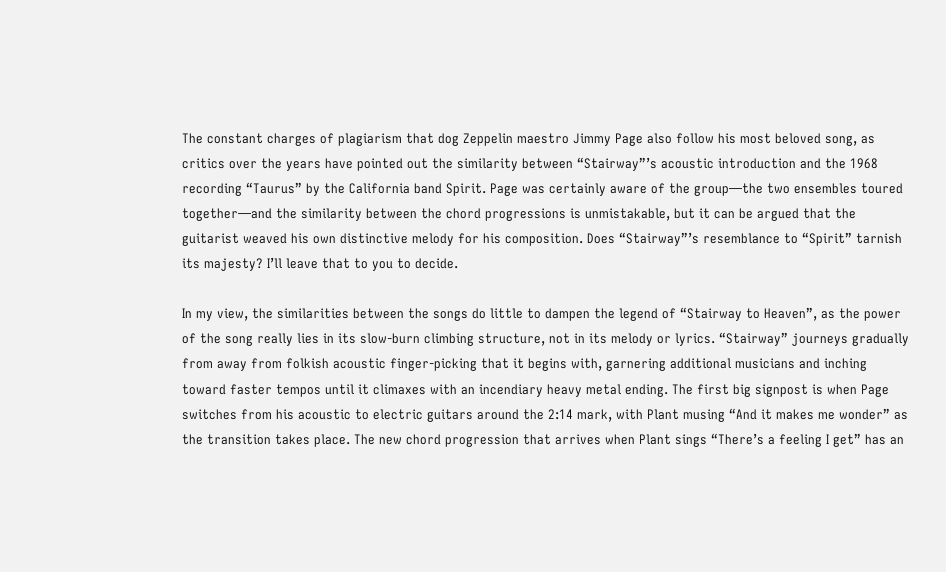The constant charges of plagiarism that dog Zeppelin maestro Jimmy Page also follow his most beloved song, as critics over the years have pointed out the similarity between “Stairway”’s acoustic introduction and the 1968 recording “Taurus” by the California band Spirit. Page was certainly aware of the group—the two ensembles toured together—and the similarity between the chord progressions is unmistakable, but it can be argued that the guitarist weaved his own distinctive melody for his composition. Does “Stairway”’s resemblance to “Spirit” tarnish its majesty? I’ll leave that to you to decide.

In my view, the similarities between the songs do little to dampen the legend of “Stairway to Heaven”, as the power of the song really lies in its slow-burn climbing structure, not in its melody or lyrics. “Stairway” journeys gradually from away from folkish acoustic finger-picking that it begins with, garnering additional musicians and inching toward faster tempos until it climaxes with an incendiary heavy metal ending. The first big signpost is when Page switches from his acoustic to electric guitars around the 2:14 mark, with Plant musing “And it makes me wonder” as the transition takes place. The new chord progression that arrives when Plant sings “There’s a feeling I get” has an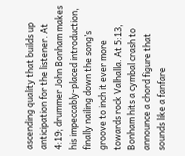ascending quality that builds up anticipation for the listener. At 4:19; drummer John Bonham makes his impeccably-placed introduction, finally nailing down the song’s groove to inch it ever more towards rock Valhalla. At 5:13, Bonham hits a cymbal crash to announce a chord figure that sounds like a fanfare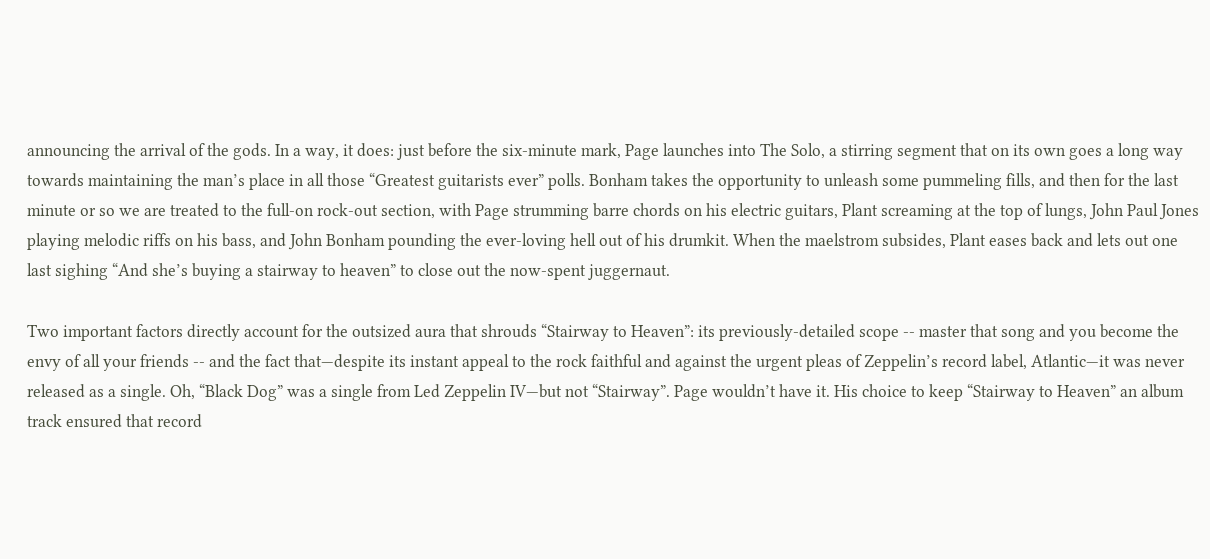announcing the arrival of the gods. In a way, it does: just before the six-minute mark, Page launches into The Solo, a stirring segment that on its own goes a long way towards maintaining the man’s place in all those “Greatest guitarists ever” polls. Bonham takes the opportunity to unleash some pummeling fills, and then for the last minute or so we are treated to the full-on rock-out section, with Page strumming barre chords on his electric guitars, Plant screaming at the top of lungs, John Paul Jones playing melodic riffs on his bass, and John Bonham pounding the ever-loving hell out of his drumkit. When the maelstrom subsides, Plant eases back and lets out one last sighing “And she’s buying a stairway to heaven” to close out the now-spent juggernaut.

Two important factors directly account for the outsized aura that shrouds “Stairway to Heaven”: its previously-detailed scope -- master that song and you become the envy of all your friends -- and the fact that—despite its instant appeal to the rock faithful and against the urgent pleas of Zeppelin’s record label, Atlantic—it was never released as a single. Oh, “Black Dog” was a single from Led Zeppelin IV—but not “Stairway”. Page wouldn’t have it. His choice to keep “Stairway to Heaven” an album track ensured that record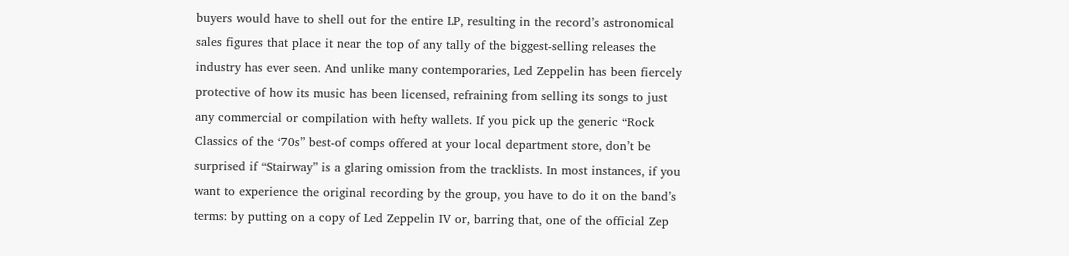buyers would have to shell out for the entire LP, resulting in the record’s astronomical sales figures that place it near the top of any tally of the biggest-selling releases the industry has ever seen. And unlike many contemporaries, Led Zeppelin has been fiercely protective of how its music has been licensed, refraining from selling its songs to just any commercial or compilation with hefty wallets. If you pick up the generic “Rock Classics of the ‘70s” best-of comps offered at your local department store, don’t be surprised if “Stairway” is a glaring omission from the tracklists. In most instances, if you want to experience the original recording by the group, you have to do it on the band’s terms: by putting on a copy of Led Zeppelin IV or, barring that, one of the official Zep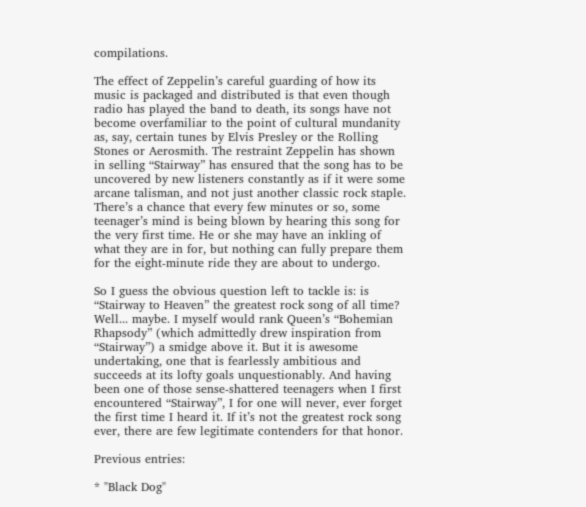compilations.

The effect of Zeppelin’s careful guarding of how its music is packaged and distributed is that even though radio has played the band to death, its songs have not become overfamiliar to the point of cultural mundanity as, say, certain tunes by Elvis Presley or the Rolling Stones or Aerosmith. The restraint Zeppelin has shown in selling “Stairway” has ensured that the song has to be uncovered by new listeners constantly as if it were some arcane talisman, and not just another classic rock staple. There’s a chance that every few minutes or so, some teenager’s mind is being blown by hearing this song for the very first time. He or she may have an inkling of what they are in for, but nothing can fully prepare them for the eight-minute ride they are about to undergo.

So I guess the obvious question left to tackle is: is “Stairway to Heaven” the greatest rock song of all time? Well... maybe. I myself would rank Queen’s “Bohemian Rhapsody” (which admittedly drew inspiration from “Stairway”) a smidge above it. But it is awesome undertaking, one that is fearlessly ambitious and succeeds at its lofty goals unquestionably. And having been one of those sense-shattered teenagers when I first encountered “Stairway”, I for one will never, ever forget the first time I heard it. If it’s not the greatest rock song ever, there are few legitimate contenders for that honor.

Previous entries:

* "Black Dog"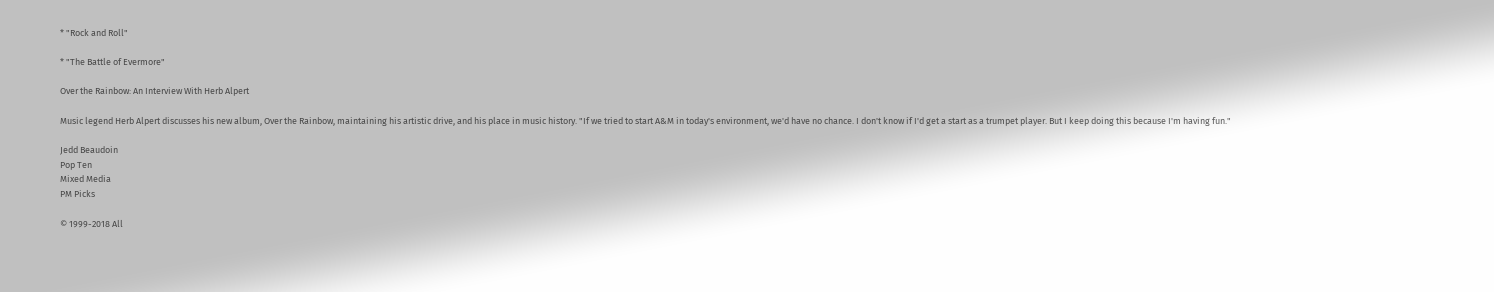* "Rock and Roll"

* "The Battle of Evermore"

Over the Rainbow: An Interview With Herb Alpert

Music legend Herb Alpert discusses his new album, Over the Rainbow, maintaining his artistic drive, and his place in music history. "If we tried to start A&M in today's environment, we'd have no chance. I don't know if I'd get a start as a trumpet player. But I keep doing this because I'm having fun."

Jedd Beaudoin
Pop Ten
Mixed Media
PM Picks

© 1999-2018 All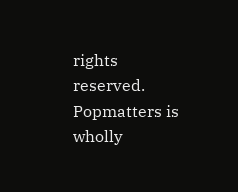rights reserved.
Popmatters is wholly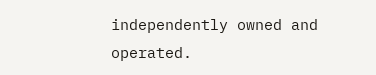independently owned and operated.